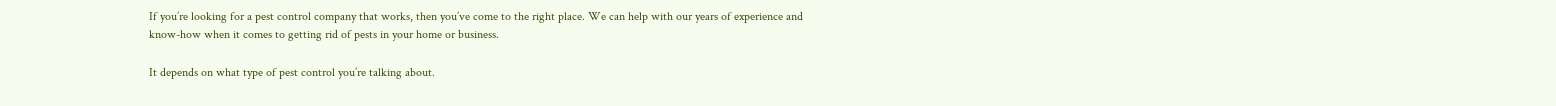If you’re looking for a pest control company that works, then you’ve come to the right place. We can help with our years of experience and know-how when it comes to getting rid of pests in your home or business.

It depends on what type of pest control you’re talking about.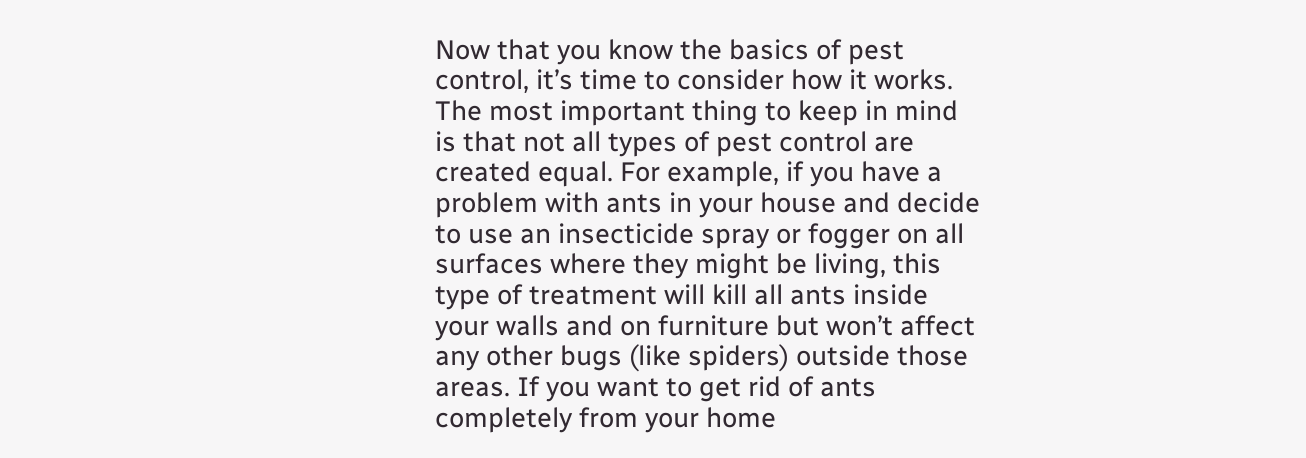Now that you know the basics of pest control, it’s time to consider how it works. The most important thing to keep in mind is that not all types of pest control are created equal. For example, if you have a problem with ants in your house and decide to use an insecticide spray or fogger on all surfaces where they might be living, this type of treatment will kill all ants inside your walls and on furniture but won’t affect any other bugs (like spiders) outside those areas. If you want to get rid of ants completely from your home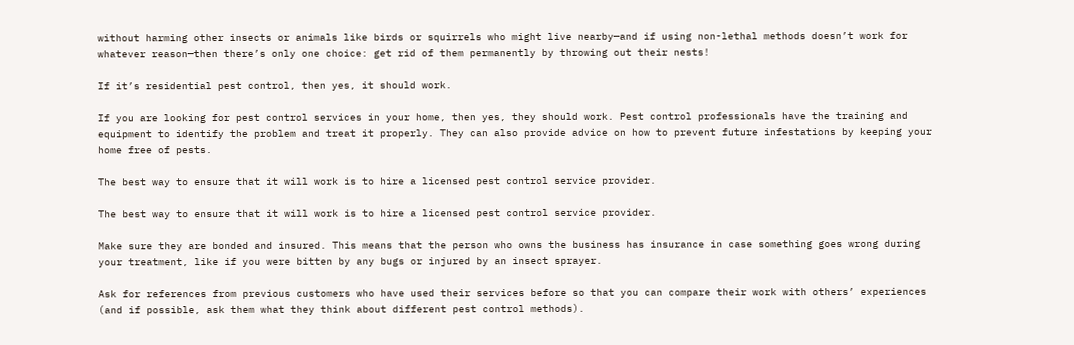without harming other insects or animals like birds or squirrels who might live nearby—and if using non-lethal methods doesn’t work for whatever reason—then there’s only one choice: get rid of them permanently by throwing out their nests!

If it’s residential pest control, then yes, it should work.

If you are looking for pest control services in your home, then yes, they should work. Pest control professionals have the training and equipment to identify the problem and treat it properly. They can also provide advice on how to prevent future infestations by keeping your home free of pests.

The best way to ensure that it will work is to hire a licensed pest control service provider.

The best way to ensure that it will work is to hire a licensed pest control service provider.

Make sure they are bonded and insured. This means that the person who owns the business has insurance in case something goes wrong during your treatment, like if you were bitten by any bugs or injured by an insect sprayer.

Ask for references from previous customers who have used their services before so that you can compare their work with others’ experiences (and if possible, ask them what they think about different pest control methods).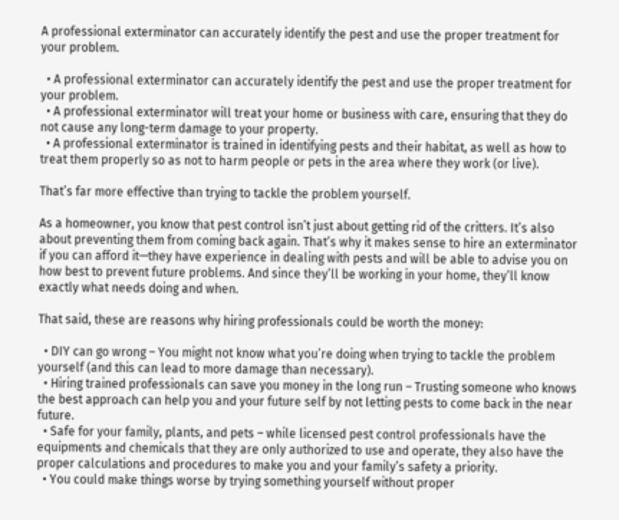A professional exterminator can accurately identify the pest and use the proper treatment for your problem.

  • A professional exterminator can accurately identify the pest and use the proper treatment for your problem.
  • A professional exterminator will treat your home or business with care, ensuring that they do not cause any long-term damage to your property.
  • A professional exterminator is trained in identifying pests and their habitat, as well as how to treat them properly so as not to harm people or pets in the area where they work (or live).

That’s far more effective than trying to tackle the problem yourself.

As a homeowner, you know that pest control isn’t just about getting rid of the critters. It’s also about preventing them from coming back again. That’s why it makes sense to hire an exterminator if you can afford it—they have experience in dealing with pests and will be able to advise you on how best to prevent future problems. And since they’ll be working in your home, they’ll know exactly what needs doing and when.

That said, these are reasons why hiring professionals could be worth the money:

  • DIY can go wrong – You might not know what you’re doing when trying to tackle the problem yourself (and this can lead to more damage than necessary).
  • Hiring trained professionals can save you money in the long run – Trusting someone who knows the best approach can help you and your future self by not letting pests to come back in the near future.
  • Safe for your family, plants, and pets – while licensed pest control professionals have the equipments and chemicals that they are only authorized to use and operate, they also have the proper calculations and procedures to make you and your family’s safety a priority.
  • You could make things worse by trying something yourself without proper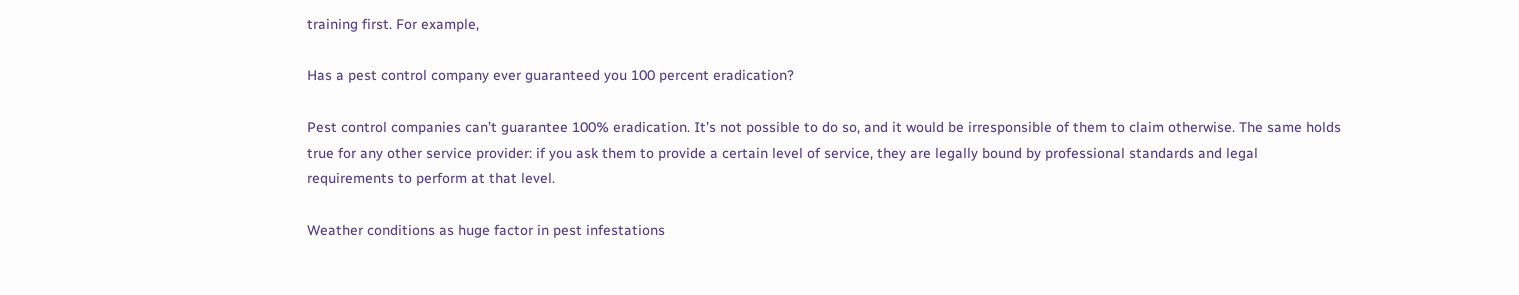training first. For example,

Has a pest control company ever guaranteed you 100 percent eradication?

Pest control companies can’t guarantee 100% eradication. It’s not possible to do so, and it would be irresponsible of them to claim otherwise. The same holds true for any other service provider: if you ask them to provide a certain level of service, they are legally bound by professional standards and legal requirements to perform at that level.

Weather conditions as huge factor in pest infestations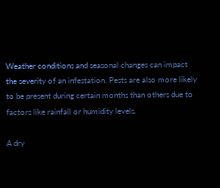Weather conditions and seasonal changes can impact the severity of an infestation. Pests are also more likely to be present during certain months than others due to factors like rainfall or humidity levels.

A dry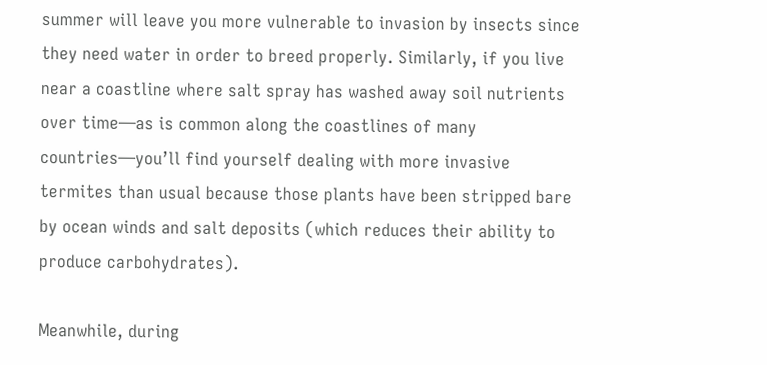summer will leave you more vulnerable to invasion by insects since they need water in order to breed properly. Similarly, if you live near a coastline where salt spray has washed away soil nutrients over time—as is common along the coastlines of many countries—you’ll find yourself dealing with more invasive termites than usual because those plants have been stripped bare by ocean winds and salt deposits (which reduces their ability to produce carbohydrates).

Meanwhile, during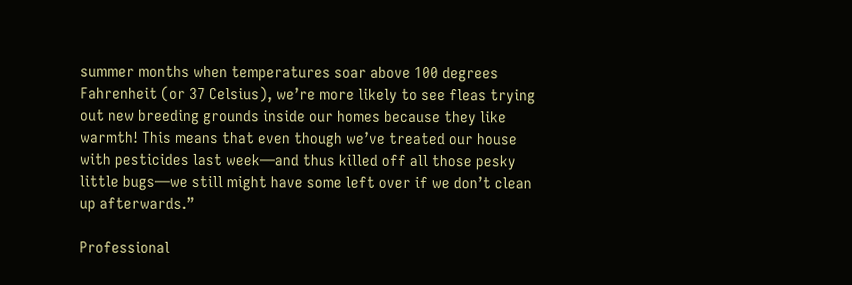summer months when temperatures soar above 100 degrees Fahrenheit (or 37 Celsius), we’re more likely to see fleas trying out new breeding grounds inside our homes because they like warmth! This means that even though we’ve treated our house with pesticides last week—and thus killed off all those pesky little bugs—we still might have some left over if we don’t clean up afterwards.”

Professional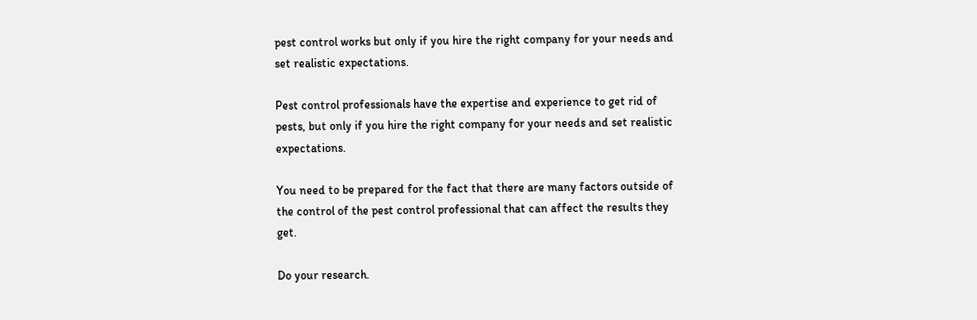pest control works but only if you hire the right company for your needs and set realistic expectations.

Pest control professionals have the expertise and experience to get rid of pests, but only if you hire the right company for your needs and set realistic expectations.

You need to be prepared for the fact that there are many factors outside of the control of the pest control professional that can affect the results they get.

Do your research.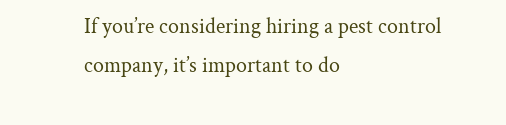If you’re considering hiring a pest control company, it’s important to do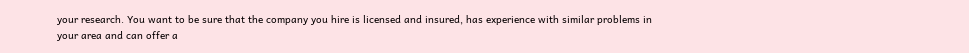your research. You want to be sure that the company you hire is licensed and insured, has experience with similar problems in your area and can offer a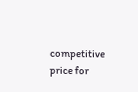competitive price for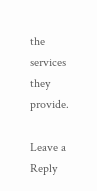the services they provide.

Leave a Reply